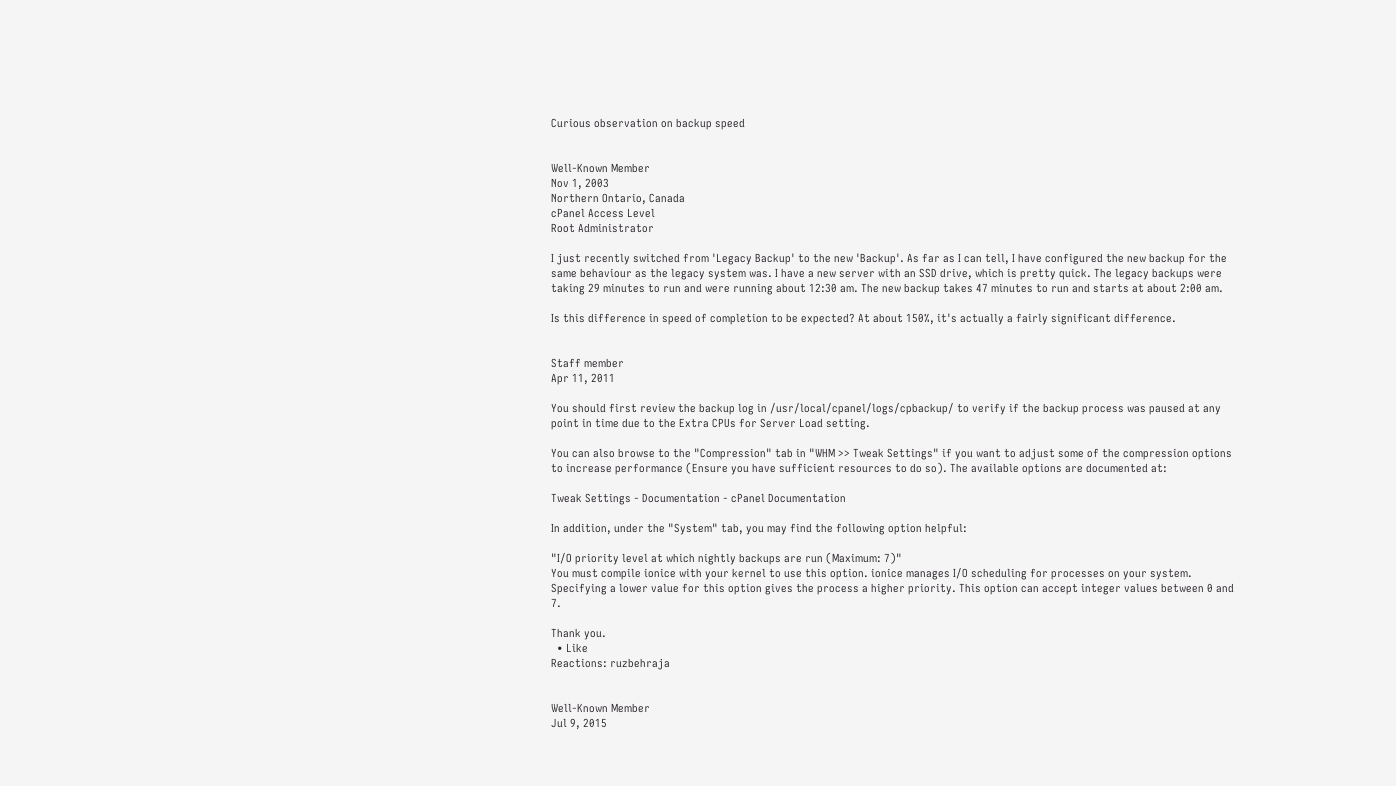Curious observation on backup speed


Well-Known Member
Nov 1, 2003
Northern Ontario, Canada
cPanel Access Level
Root Administrator

I just recently switched from 'Legacy Backup' to the new 'Backup'. As far as I can tell, I have configured the new backup for the same behaviour as the legacy system was. I have a new server with an SSD drive, which is pretty quick. The legacy backups were taking 29 minutes to run and were running about 12:30 am. The new backup takes 47 minutes to run and starts at about 2:00 am.

Is this difference in speed of completion to be expected? At about 150%, it's actually a fairly significant difference.


Staff member
Apr 11, 2011

You should first review the backup log in /usr/local/cpanel/logs/cpbackup/ to verify if the backup process was paused at any point in time due to the Extra CPUs for Server Load setting.

You can also browse to the "Compression" tab in "WHM >> Tweak Settings" if you want to adjust some of the compression options to increase performance (Ensure you have sufficient resources to do so). The available options are documented at:

Tweak Settings - Documentation - cPanel Documentation

In addition, under the "System" tab, you may find the following option helpful:

"I/O priority level at which nightly backups are run (Maximum: 7)"
You must compile ionice with your kernel to use this option. ionice manages I/O scheduling for processes on your system. Specifying a lower value for this option gives the process a higher priority. This option can accept integer values between 0 and 7.

Thank you.
  • Like
Reactions: ruzbehraja


Well-Known Member
Jul 9, 2015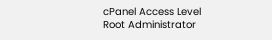cPanel Access Level
Root Administrator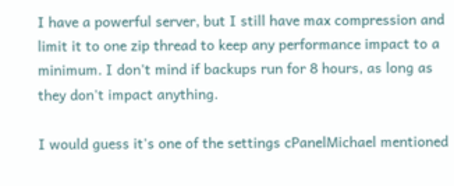I have a powerful server, but I still have max compression and limit it to one zip thread to keep any performance impact to a minimum. I don't mind if backups run for 8 hours, as long as they don't impact anything.

I would guess it's one of the settings cPanelMichael mentioned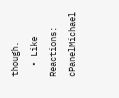though.
  • Like
Reactions: cPanelMichael